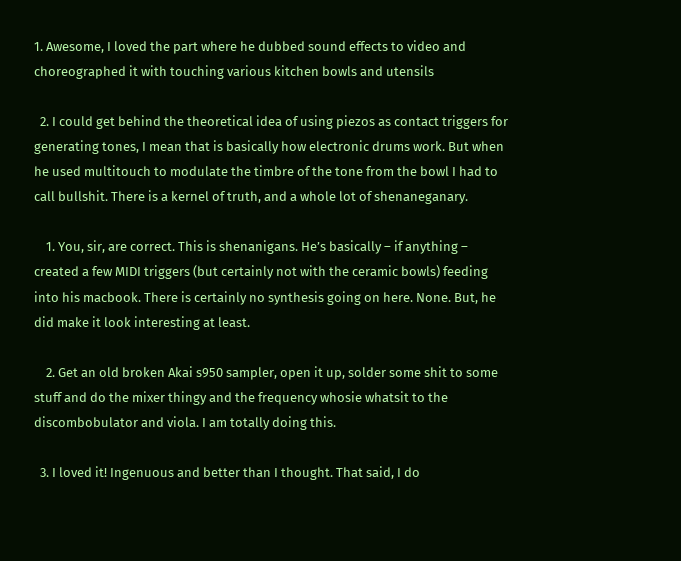1. Awesome, I loved the part where he dubbed sound effects to video and choreographed it with touching various kitchen bowls and utensils

  2. I could get behind the theoretical idea of using piezos as contact triggers for generating tones, I mean that is basically how electronic drums work. But when he used multitouch to modulate the timbre of the tone from the bowl I had to call bullshit. There is a kernel of truth, and a whole lot of shenaneganary.

    1. You, sir, are correct. This is shenanigans. He’s basically – if anything – created a few MIDI triggers (but certainly not with the ceramic bowls) feeding into his macbook. There is certainly no synthesis going on here. None. But, he did make it look interesting at least.

    2. Get an old broken Akai s950 sampler, open it up, solder some shit to some stuff and do the mixer thingy and the frequency whosie whatsit to the discombobulator and viola. I am totally doing this.

  3. I loved it! Ingenuous and better than I thought. That said, I do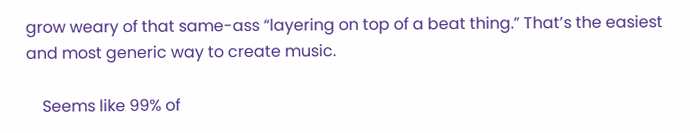grow weary of that same-ass “layering on top of a beat thing.” That’s the easiest and most generic way to create music.

    Seems like 99% of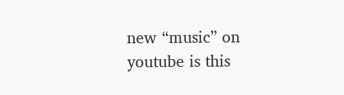new “music” on youtube is this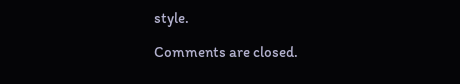style.

Comments are closed.